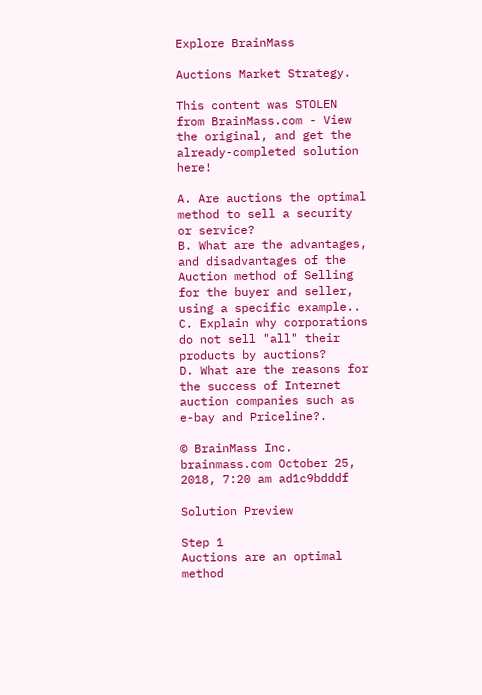Explore BrainMass

Auctions Market Strategy.

This content was STOLEN from BrainMass.com - View the original, and get the already-completed solution here!

A. Are auctions the optimal method to sell a security or service?
B. What are the advantages, and disadvantages of the Auction method of Selling for the buyer and seller, using a specific example..
C. Explain why corporations do not sell "all" their products by auctions?
D. What are the reasons for the success of Internet auction companies such as e-bay and Priceline?.

© BrainMass Inc. brainmass.com October 25, 2018, 7:20 am ad1c9bdddf

Solution Preview

Step 1
Auctions are an optimal method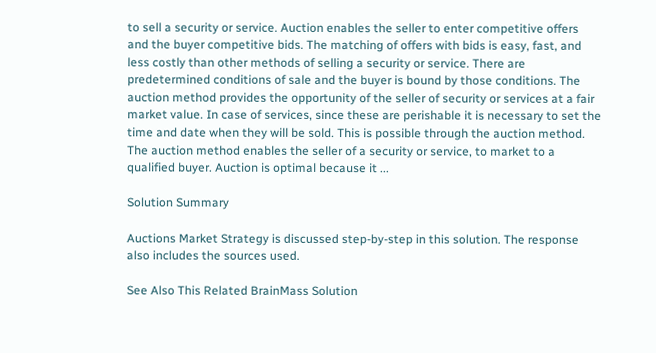to sell a security or service. Auction enables the seller to enter competitive offers and the buyer competitive bids. The matching of offers with bids is easy, fast, and less costly than other methods of selling a security or service. There are predetermined conditions of sale and the buyer is bound by those conditions. The auction method provides the opportunity of the seller of security or services at a fair market value. In case of services, since these are perishable it is necessary to set the time and date when they will be sold. This is possible through the auction method. The auction method enables the seller of a security or service, to market to a qualified buyer. Auction is optimal because it ...

Solution Summary

Auctions Market Strategy is discussed step-by-step in this solution. The response also includes the sources used.

See Also This Related BrainMass Solution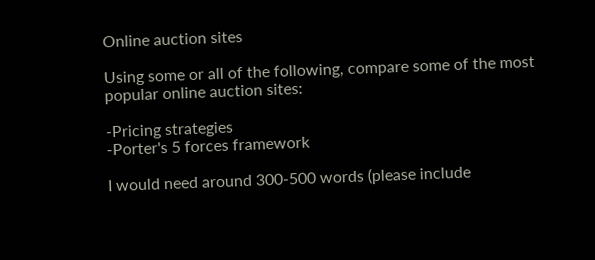Online auction sites

Using some or all of the following, compare some of the most popular online auction sites:

-Pricing strategies
-Porter's 5 forces framework

I would need around 300-500 words (please include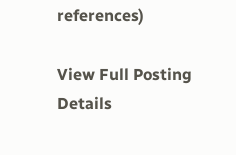references)

View Full Posting Details